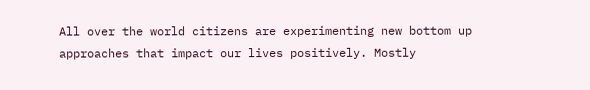All over the world citizens are experimenting new bottom up approaches that impact our lives positively. Mostly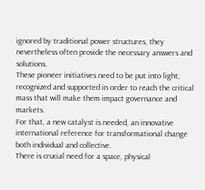ignored by traditional power structures, they nevertheless often provide the necessary answers and solutions.
These pioneer initiatives need to be put into light, recognized and supported in order to reach the critical mass that will make them impact governance and markets.
For that, a new catalyst is needed, an innovative international reference for transformational change both individual and collective.
There is crucial need for a space, physical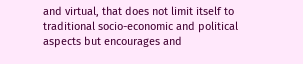and virtual, that does not limit itself to traditional socio-economic and political aspects but encourages and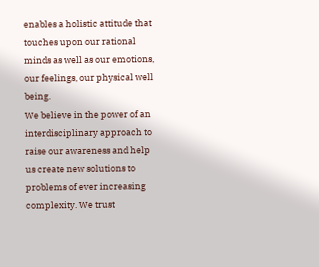enables a holistic attitude that touches upon our rational minds as well as our emotions, our feelings, our physical well being.
We believe in the power of an interdisciplinary approach to raise our awareness and help us create new solutions to problems of ever increasing complexity. We trust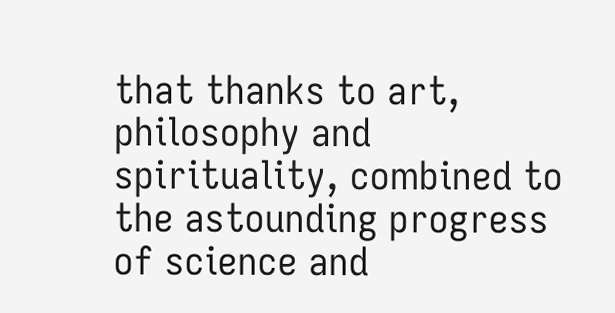that thanks to art, philosophy and spirituality, combined to the astounding progress of science and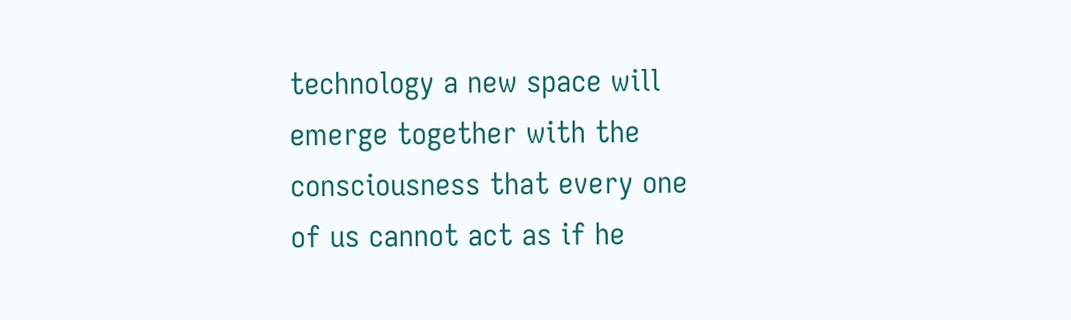technology a new space will emerge together with the consciousness that every one of us cannot act as if he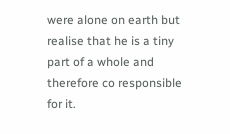were alone on earth but realise that he is a tiny part of a whole and therefore co responsible for it.